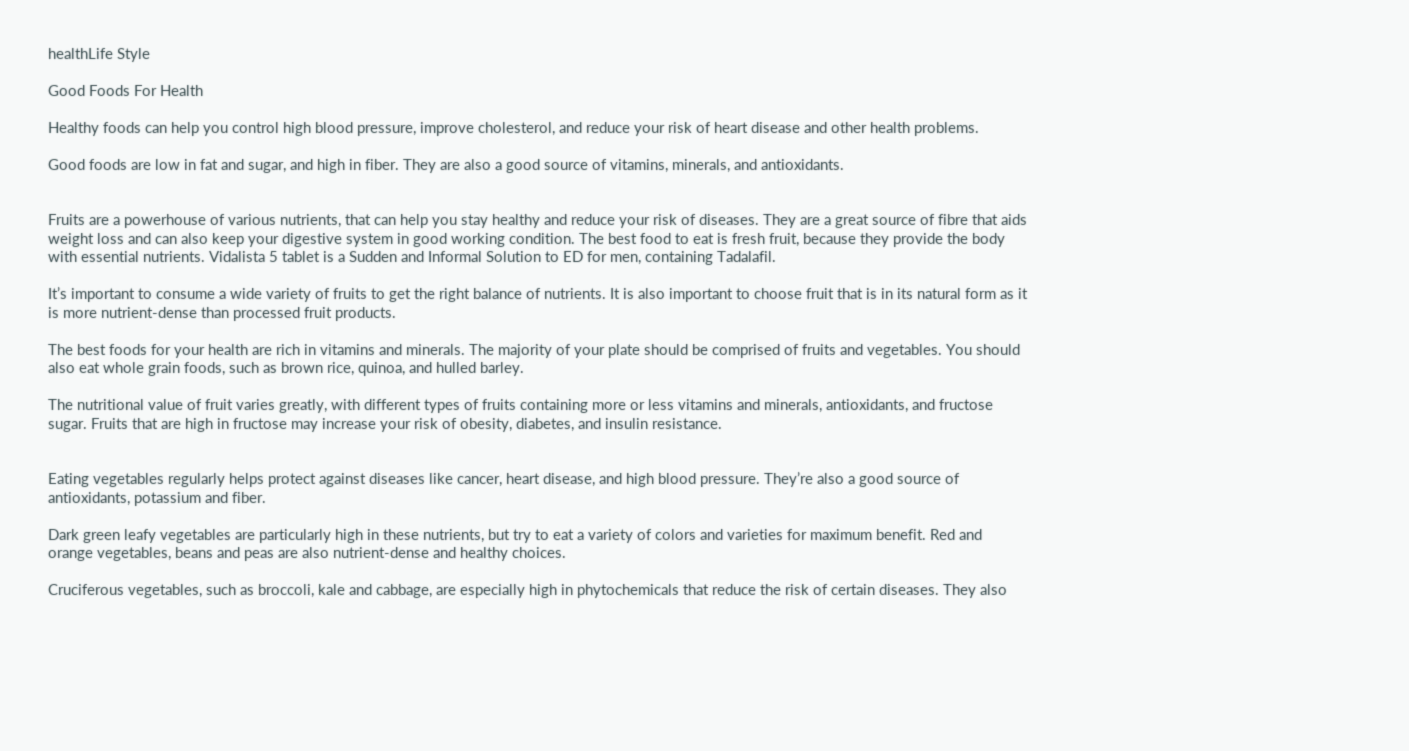healthLife Style

Good Foods For Health

Healthy foods can help you control high blood pressure, improve cholesterol, and reduce your risk of heart disease and other health problems.

Good foods are low in fat and sugar, and high in fiber. They are also a good source of vitamins, minerals, and antioxidants.


Fruits are a powerhouse of various nutrients, that can help you stay healthy and reduce your risk of diseases. They are a great source of fibre that aids weight loss and can also keep your digestive system in good working condition. The best food to eat is fresh fruit, because they provide the body with essential nutrients. Vidalista 5 tablet is a Sudden and Informal Solution to ED for men, containing Tadalafil.

It’s important to consume a wide variety of fruits to get the right balance of nutrients. It is also important to choose fruit that is in its natural form as it is more nutrient-dense than processed fruit products.

The best foods for your health are rich in vitamins and minerals. The majority of your plate should be comprised of fruits and vegetables. You should also eat whole grain foods, such as brown rice, quinoa, and hulled barley.

The nutritional value of fruit varies greatly, with different types of fruits containing more or less vitamins and minerals, antioxidants, and fructose sugar. Fruits that are high in fructose may increase your risk of obesity, diabetes, and insulin resistance.


Eating vegetables regularly helps protect against diseases like cancer, heart disease, and high blood pressure. They’re also a good source of antioxidants, potassium and fiber.

Dark green leafy vegetables are particularly high in these nutrients, but try to eat a variety of colors and varieties for maximum benefit. Red and orange vegetables, beans and peas are also nutrient-dense and healthy choices.

Cruciferous vegetables, such as broccoli, kale and cabbage, are especially high in phytochemicals that reduce the risk of certain diseases. They also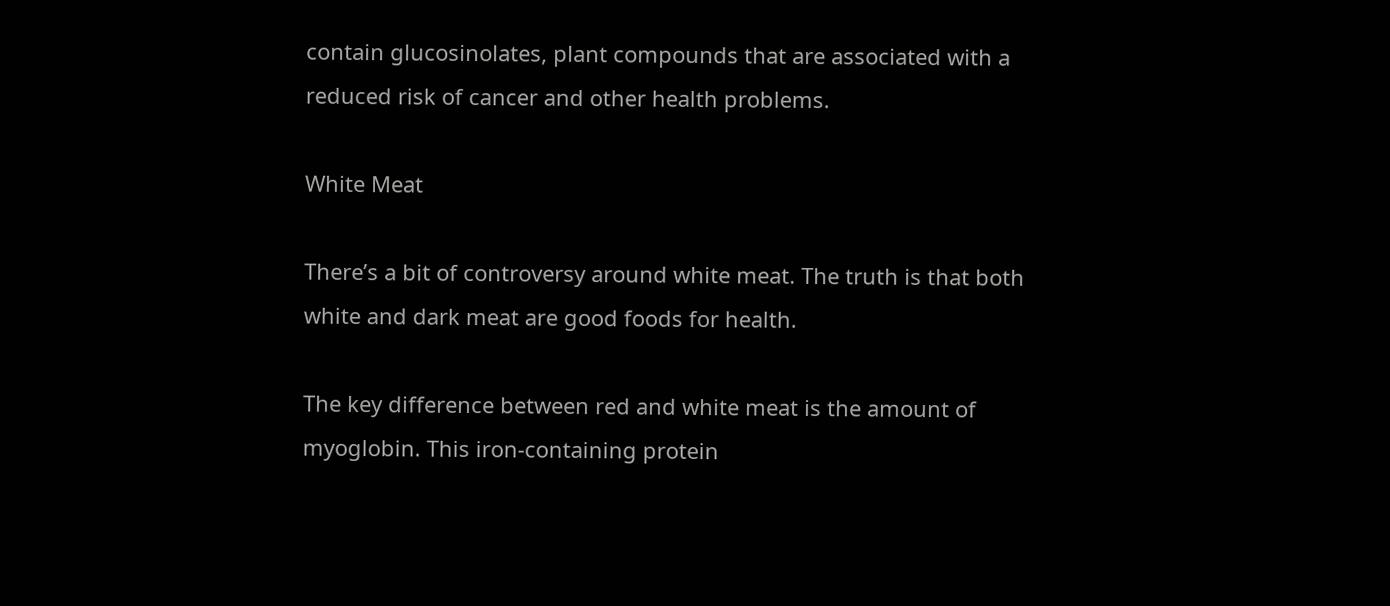contain glucosinolates, plant compounds that are associated with a reduced risk of cancer and other health problems.

White Meat

There’s a bit of controversy around white meat. The truth is that both white and dark meat are good foods for health.

The key difference between red and white meat is the amount of myoglobin. This iron-containing protein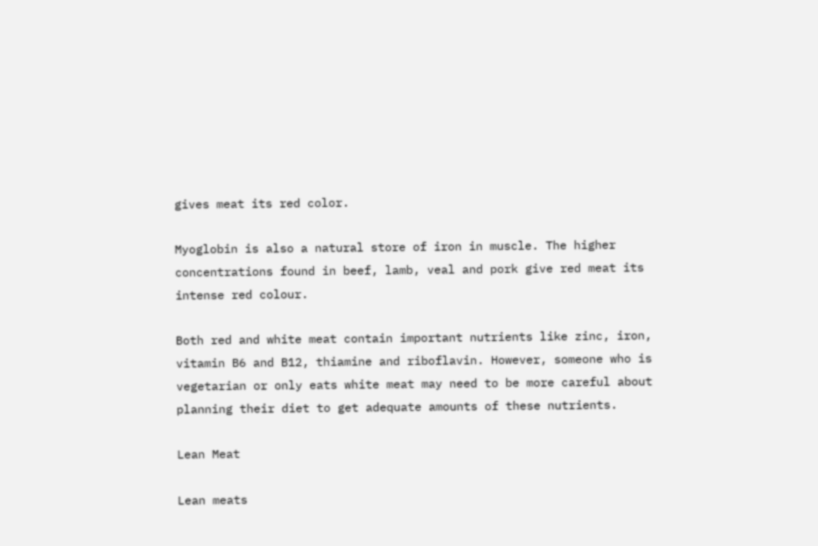gives meat its red color.

Myoglobin is also a natural store of iron in muscle. The higher concentrations found in beef, lamb, veal and pork give red meat its intense red colour.

Both red and white meat contain important nutrients like zinc, iron, vitamin B6 and B12, thiamine and riboflavin. However, someone who is vegetarian or only eats white meat may need to be more careful about planning their diet to get adequate amounts of these nutrients.

Lean Meat

Lean meats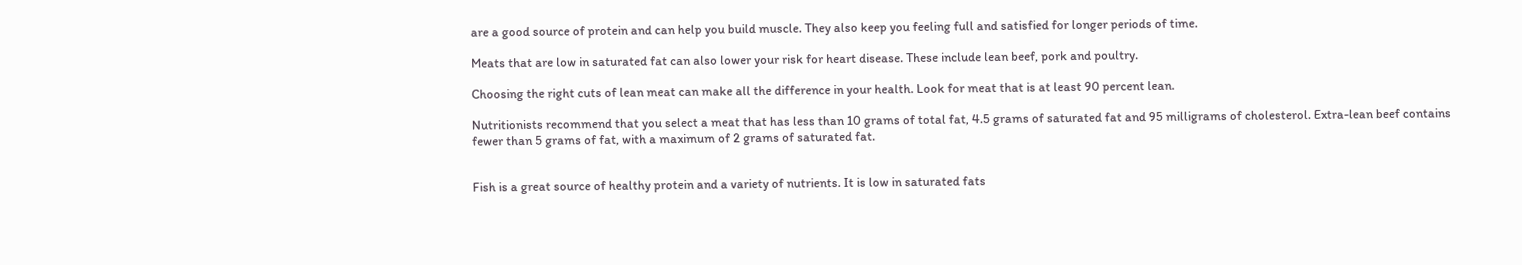are a good source of protein and can help you build muscle. They also keep you feeling full and satisfied for longer periods of time.

Meats that are low in saturated fat can also lower your risk for heart disease. These include lean beef, pork and poultry.

Choosing the right cuts of lean meat can make all the difference in your health. Look for meat that is at least 90 percent lean.

Nutritionists recommend that you select a meat that has less than 10 grams of total fat, 4.5 grams of saturated fat and 95 milligrams of cholesterol. Extra-lean beef contains fewer than 5 grams of fat, with a maximum of 2 grams of saturated fat.


Fish is a great source of healthy protein and a variety of nutrients. It is low in saturated fats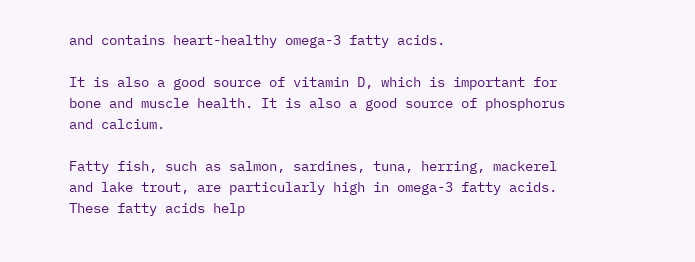and contains heart-healthy omega-3 fatty acids.

It is also a good source of vitamin D, which is important for bone and muscle health. It is also a good source of phosphorus and calcium.

Fatty fish, such as salmon, sardines, tuna, herring, mackerel and lake trout, are particularly high in omega-3 fatty acids. These fatty acids help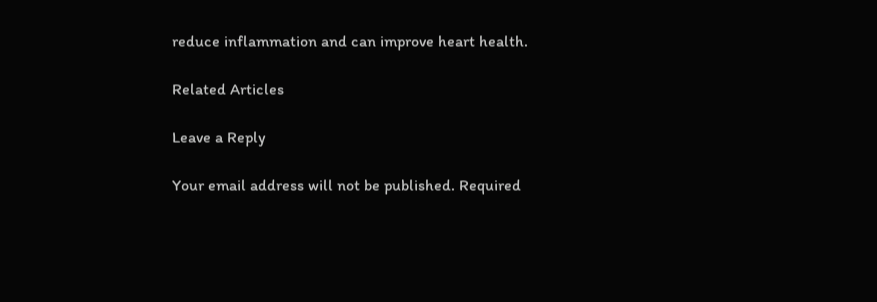reduce inflammation and can improve heart health.

Related Articles

Leave a Reply

Your email address will not be published. Required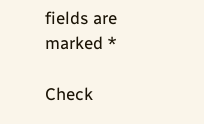fields are marked *

Check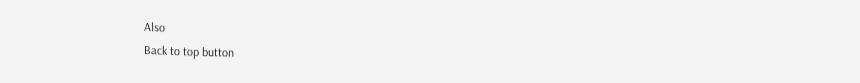Also
Back to top button